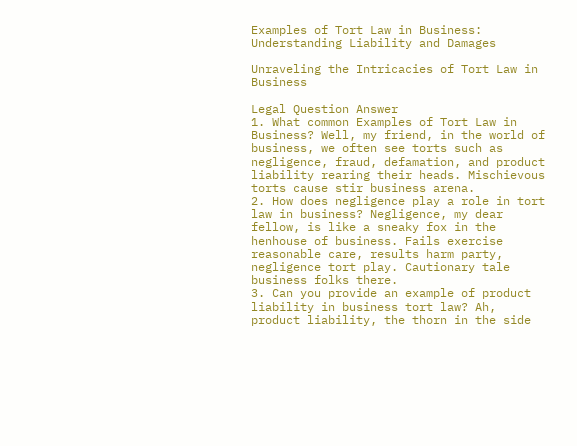Examples of Tort Law in Business: Understanding Liability and Damages

Unraveling the Intricacies of Tort Law in Business

Legal Question Answer
1. What common Examples of Tort Law in Business? Well, my friend, in the world of business, we often see torts such as negligence, fraud, defamation, and product liability rearing their heads. Mischievous torts cause stir business arena.
2. How does negligence play a role in tort law in business? Negligence, my dear fellow, is like a sneaky fox in the henhouse of business. Fails exercise reasonable care, results harm party, negligence tort play. Cautionary tale business folks there.
3. Can you provide an example of product liability in business tort law? Ah, product liability, the thorn in the side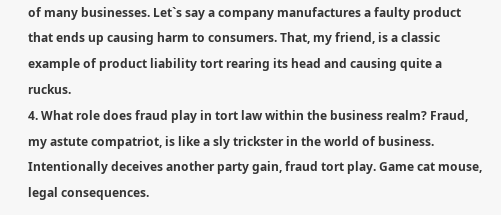of many businesses. Let`s say a company manufactures a faulty product that ends up causing harm to consumers. That, my friend, is a classic example of product liability tort rearing its head and causing quite a ruckus.
4. What role does fraud play in tort law within the business realm? Fraud, my astute compatriot, is like a sly trickster in the world of business. Intentionally deceives another party gain, fraud tort play. Game cat mouse, legal consequences.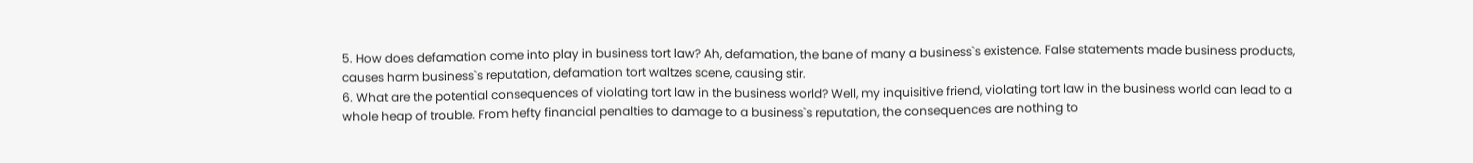5. How does defamation come into play in business tort law? Ah, defamation, the bane of many a business`s existence. False statements made business products, causes harm business`s reputation, defamation tort waltzes scene, causing stir.
6. What are the potential consequences of violating tort law in the business world? Well, my inquisitive friend, violating tort law in the business world can lead to a whole heap of trouble. From hefty financial penalties to damage to a business`s reputation, the consequences are nothing to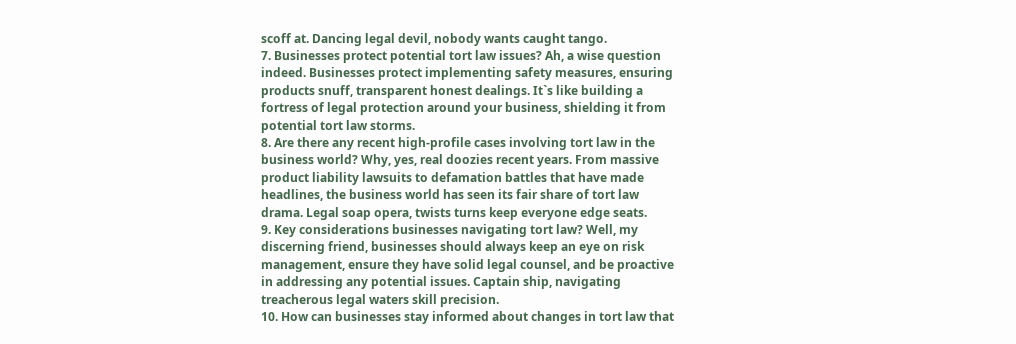scoff at. Dancing legal devil, nobody wants caught tango.
7. Businesses protect potential tort law issues? Ah, a wise question indeed. Businesses protect implementing safety measures, ensuring products snuff, transparent honest dealings. It`s like building a fortress of legal protection around your business, shielding it from potential tort law storms.
8. Are there any recent high-profile cases involving tort law in the business world? Why, yes, real doozies recent years. From massive product liability lawsuits to defamation battles that have made headlines, the business world has seen its fair share of tort law drama. Legal soap opera, twists turns keep everyone edge seats.
9. Key considerations businesses navigating tort law? Well, my discerning friend, businesses should always keep an eye on risk management, ensure they have solid legal counsel, and be proactive in addressing any potential issues. Captain ship, navigating treacherous legal waters skill precision.
10. How can businesses stay informed about changes in tort law that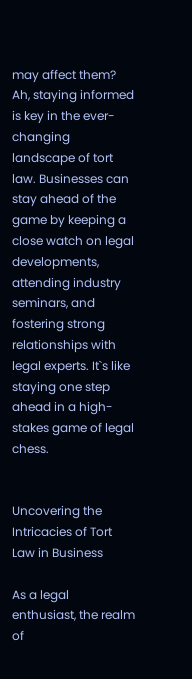may affect them? Ah, staying informed is key in the ever-changing landscape of tort law. Businesses can stay ahead of the game by keeping a close watch on legal developments, attending industry seminars, and fostering strong relationships with legal experts. It`s like staying one step ahead in a high-stakes game of legal chess.


Uncovering the Intricacies of Tort Law in Business

As a legal enthusiast, the realm of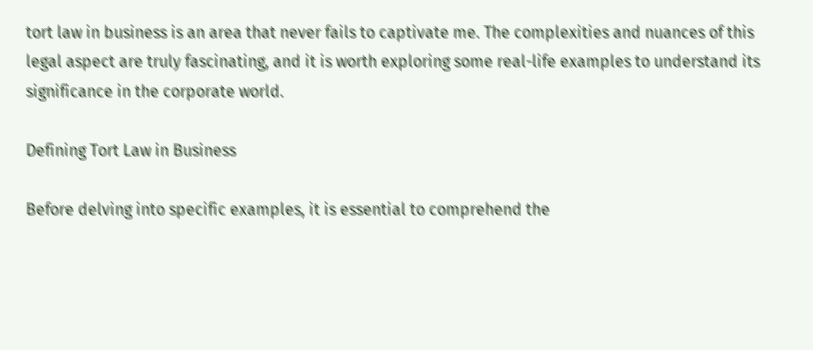tort law in business is an area that never fails to captivate me. The complexities and nuances of this legal aspect are truly fascinating, and it is worth exploring some real-life examples to understand its significance in the corporate world.

Defining Tort Law in Business

Before delving into specific examples, it is essential to comprehend the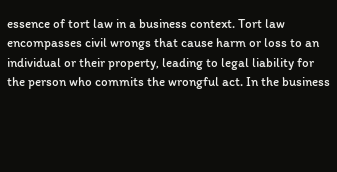essence of tort law in a business context. Tort law encompasses civil wrongs that cause harm or loss to an individual or their property, leading to legal liability for the person who commits the wrongful act. In the business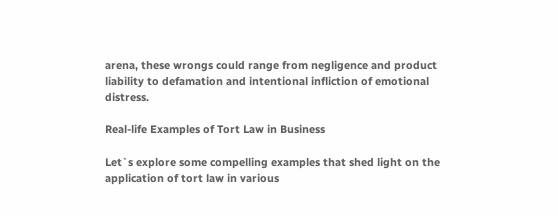arena, these wrongs could range from negligence and product liability to defamation and intentional infliction of emotional distress.

Real-life Examples of Tort Law in Business

Let`s explore some compelling examples that shed light on the application of tort law in various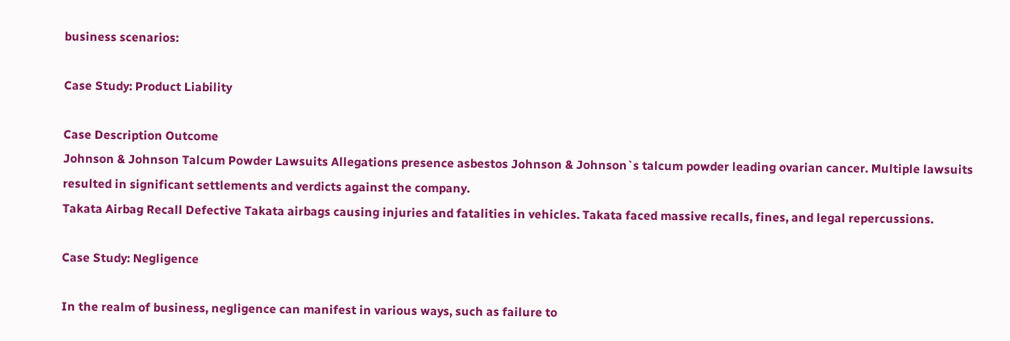business scenarios:

Case Study: Product Liability

Case Description Outcome
Johnson & Johnson Talcum Powder Lawsuits Allegations presence asbestos Johnson & Johnson`s talcum powder leading ovarian cancer. Multiple lawsuits resulted in significant settlements and verdicts against the company.
Takata Airbag Recall Defective Takata airbags causing injuries and fatalities in vehicles. Takata faced massive recalls, fines, and legal repercussions.

Case Study: Negligence

In the realm of business, negligence can manifest in various ways, such as failure to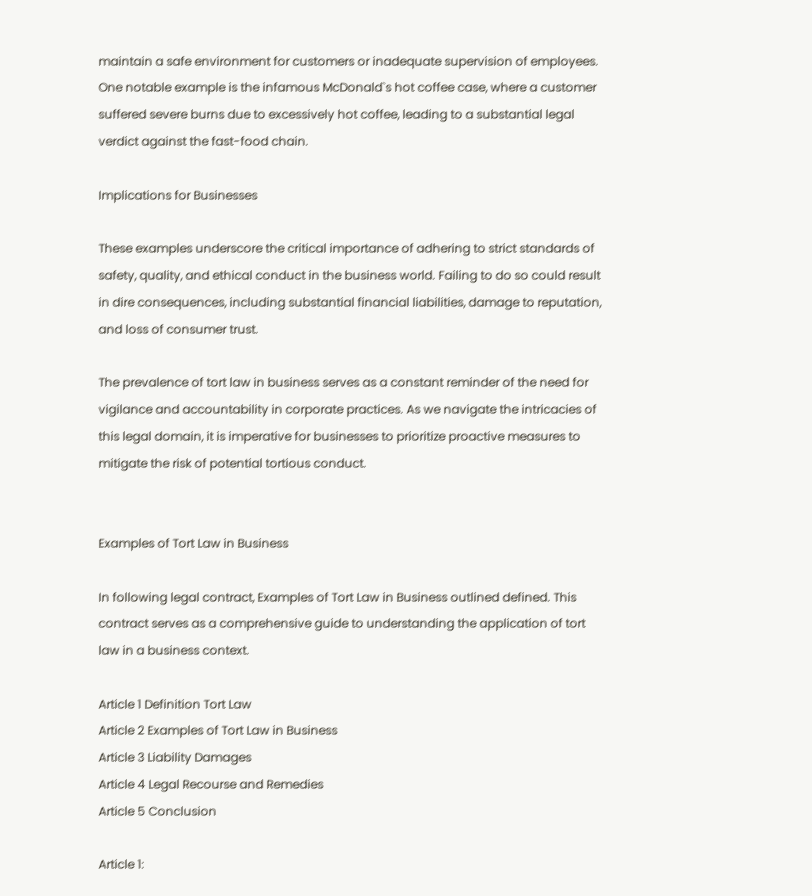maintain a safe environment for customers or inadequate supervision of employees. One notable example is the infamous McDonald`s hot coffee case, where a customer suffered severe burns due to excessively hot coffee, leading to a substantial legal verdict against the fast-food chain.

Implications for Businesses

These examples underscore the critical importance of adhering to strict standards of safety, quality, and ethical conduct in the business world. Failing to do so could result in dire consequences, including substantial financial liabilities, damage to reputation, and loss of consumer trust.

The prevalence of tort law in business serves as a constant reminder of the need for vigilance and accountability in corporate practices. As we navigate the intricacies of this legal domain, it is imperative for businesses to prioritize proactive measures to mitigate the risk of potential tortious conduct.


Examples of Tort Law in Business

In following legal contract, Examples of Tort Law in Business outlined defined. This contract serves as a comprehensive guide to understanding the application of tort law in a business context.

Article 1 Definition Tort Law
Article 2 Examples of Tort Law in Business
Article 3 Liability Damages
Article 4 Legal Recourse and Remedies
Article 5 Conclusion

Article 1: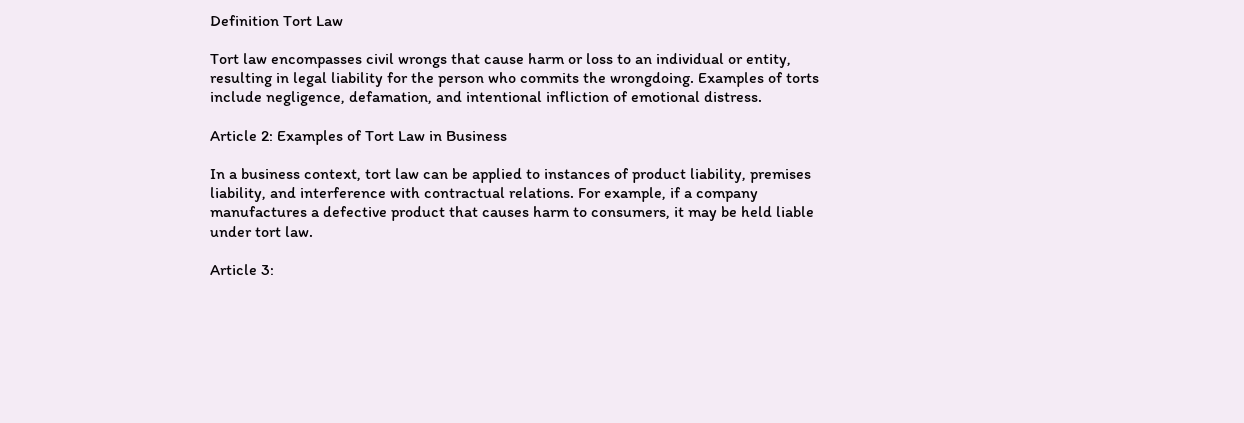Definition Tort Law

Tort law encompasses civil wrongs that cause harm or loss to an individual or entity, resulting in legal liability for the person who commits the wrongdoing. Examples of torts include negligence, defamation, and intentional infliction of emotional distress.

Article 2: Examples of Tort Law in Business

In a business context, tort law can be applied to instances of product liability, premises liability, and interference with contractual relations. For example, if a company manufactures a defective product that causes harm to consumers, it may be held liable under tort law.

Article 3: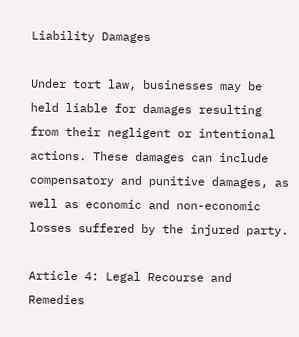Liability Damages

Under tort law, businesses may be held liable for damages resulting from their negligent or intentional actions. These damages can include compensatory and punitive damages, as well as economic and non-economic losses suffered by the injured party.

Article 4: Legal Recourse and Remedies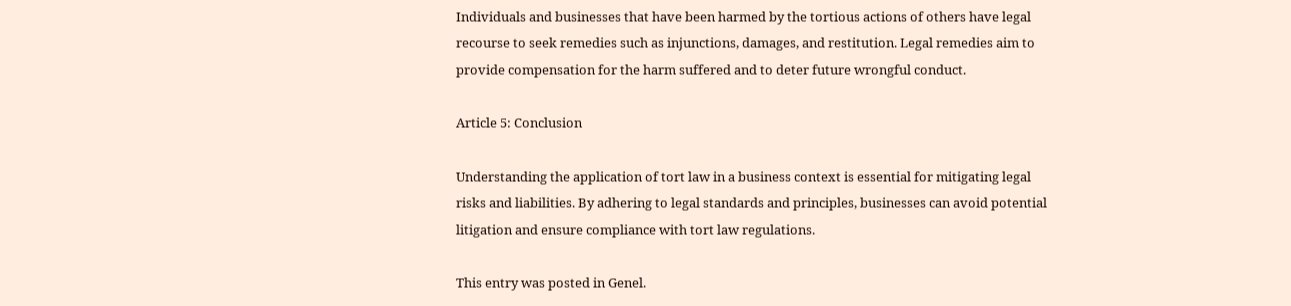Individuals and businesses that have been harmed by the tortious actions of others have legal recourse to seek remedies such as injunctions, damages, and restitution. Legal remedies aim to provide compensation for the harm suffered and to deter future wrongful conduct.

Article 5: Conclusion

Understanding the application of tort law in a business context is essential for mitigating legal risks and liabilities. By adhering to legal standards and principles, businesses can avoid potential litigation and ensure compliance with tort law regulations.

This entry was posted in Genel.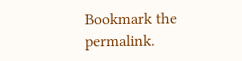Bookmark the permalink.